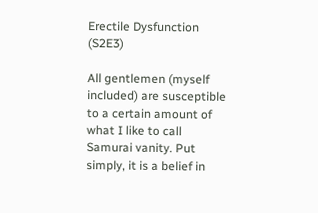Erectile Dysfunction (S2E3)

All gentlemen (myself included) are susceptible to a certain amount of what I like to call Samurai vanity. Put simply, it is a belief in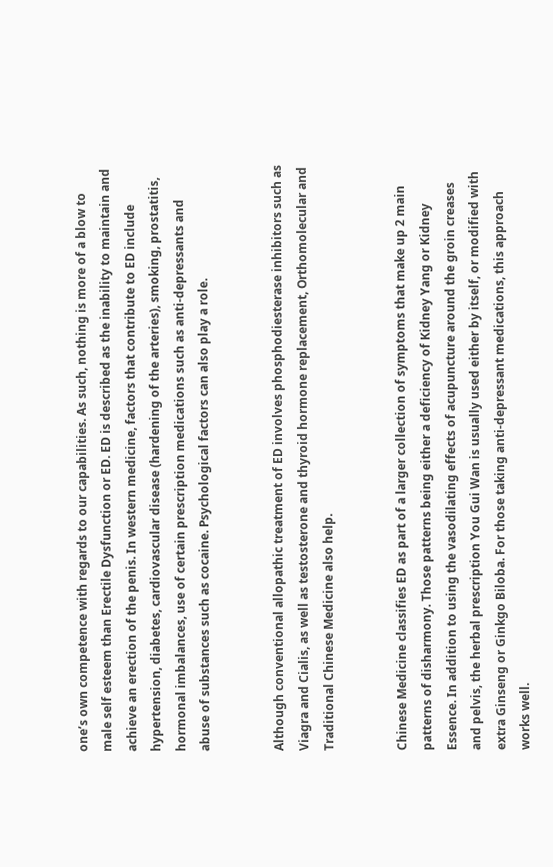one’s own competence with regards to our capabilities. As such, nothing is more of a blow to male self esteem than Erectile Dysfunction or ED. ED is described as the inability to maintain and achieve an erection of the penis. In western medicine, factors that contribute to ED include hypertension, diabetes, cardiovascular disease (hardening of the arteries), smoking, prostatitis, hormonal imbalances, use of certain prescription medications such as anti-depressants and abuse of substances such as cocaine. Psychological factors can also play a role.


Although conventional allopathic treatment of ED involves phosphodiesterase inhibitors such as Viagra and Cialis, as well as testosterone and thyroid hormone replacement, Orthomolecular and Traditional Chinese Medicine also help.


Chinese Medicine classifies ED as part of a larger collection of symptoms that make up 2 main patterns of disharmony. Those patterns being either a deficiency of Kidney Yang or Kidney Essence. In addition to using the vasodilating effects of acupuncture around the groin creases and pelvis, the herbal prescription You Gui Wan is usually used either by itself, or modified with extra Ginseng or Ginkgo Biloba. For those taking anti-depressant medications, this approach works well.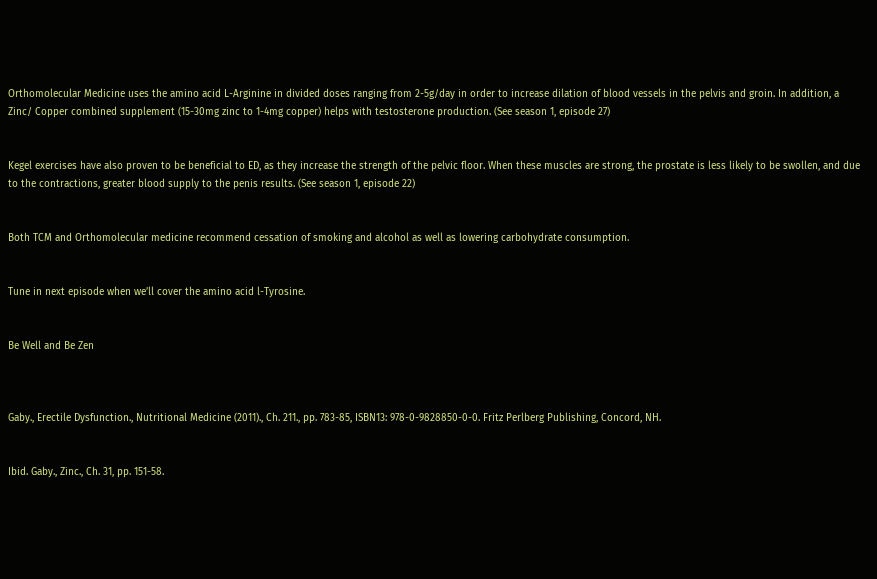Orthomolecular Medicine uses the amino acid L-Arginine in divided doses ranging from 2-5g/day in order to increase dilation of blood vessels in the pelvis and groin. In addition, a Zinc/ Copper combined supplement (15-30mg zinc to 1-4mg copper) helps with testosterone production. (See season 1, episode 27)


Kegel exercises have also proven to be beneficial to ED, as they increase the strength of the pelvic floor. When these muscles are strong, the prostate is less likely to be swollen, and due to the contractions, greater blood supply to the penis results. (See season 1, episode 22)


Both TCM and Orthomolecular medicine recommend cessation of smoking and alcohol as well as lowering carbohydrate consumption.


Tune in next episode when we’ll cover the amino acid l-Tyrosine.


Be Well and Be Zen



Gaby., Erectile Dysfunction., Nutritional Medicine (2011)., Ch. 211., pp. 783-85, ISBN13: 978-0-9828850-0-0. Fritz Perlberg Publishing, Concord, NH.


Ibid. Gaby., Zinc., Ch. 31, pp. 151-58.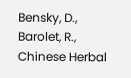Bensky, D., Barolet, R., Chinese Herbal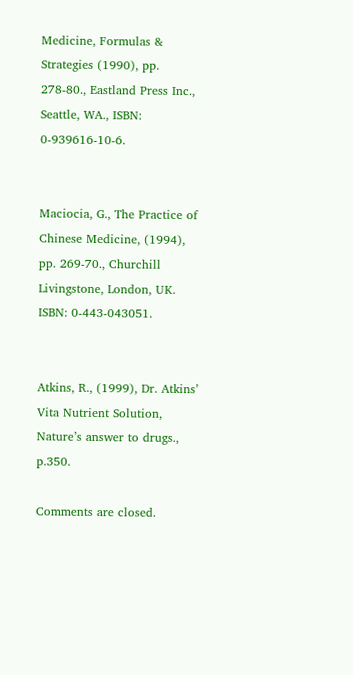Medicine, Formulas & Strategies (1990), pp. 278-80., Eastland Press Inc., Seattle, WA., ISBN: 0-939616-10-6.


Maciocia, G., The Practice of Chinese Medicine, (1994), pp. 269-70., Churchill Livingstone, London, UK. ISBN: 0-443-043051.


Atkins, R., (1999), Dr. Atkins’ Vita Nutrient Solution, Nature’s answer to drugs., p.350.

Comments are closed.